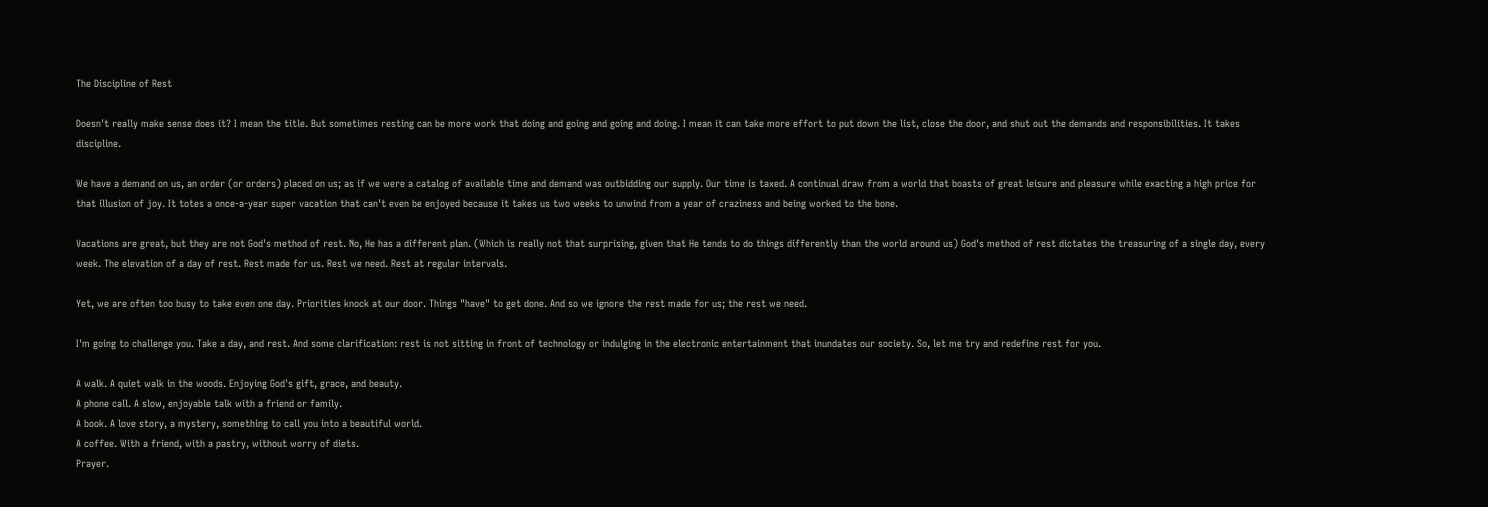The Discipline of Rest

Doesn't really make sense does it? I mean the title. But sometimes resting can be more work that doing and going and going and doing. I mean it can take more effort to put down the list, close the door, and shut out the demands and responsibilities. It takes discipline.

We have a demand on us, an order (or orders) placed on us; as if we were a catalog of available time and demand was outbidding our supply. Our time is taxed. A continual draw from a world that boasts of great leisure and pleasure while exacting a high price for that illusion of joy. It totes a once-a-year super vacation that can't even be enjoyed because it takes us two weeks to unwind from a year of craziness and being worked to the bone.

Vacations are great, but they are not God's method of rest. No, He has a different plan. (Which is really not that surprising, given that He tends to do things differently than the world around us) God's method of rest dictates the treasuring of a single day, every week. The elevation of a day of rest. Rest made for us. Rest we need. Rest at regular intervals.

Yet, we are often too busy to take even one day. Priorities knock at our door. Things "have" to get done. And so we ignore the rest made for us; the rest we need.

I'm going to challenge you. Take a day, and rest. And some clarification: rest is not sitting in front of technology or indulging in the electronic entertainment that inundates our society. So, let me try and redefine rest for you.

A walk. A quiet walk in the woods. Enjoying God's gift, grace, and beauty.
A phone call. A slow, enjoyable talk with a friend or family.
A book. A love story, a mystery, something to call you into a beautiful world.
A coffee. With a friend, with a pastry, without worry of diets.
Prayer.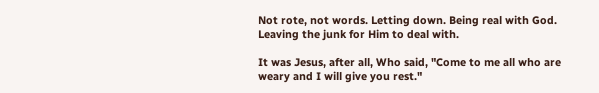Not rote, not words. Letting down. Being real with God. Leaving the junk for Him to deal with.

It was Jesus, after all, Who said, "Come to me all who are weary and I will give you rest."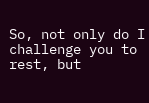So, not only do I challenge you to rest, but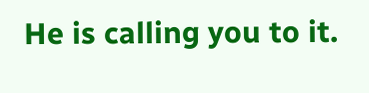He is calling you to it.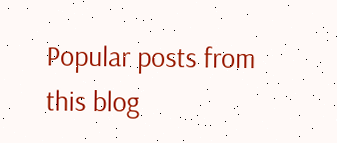Popular posts from this blog